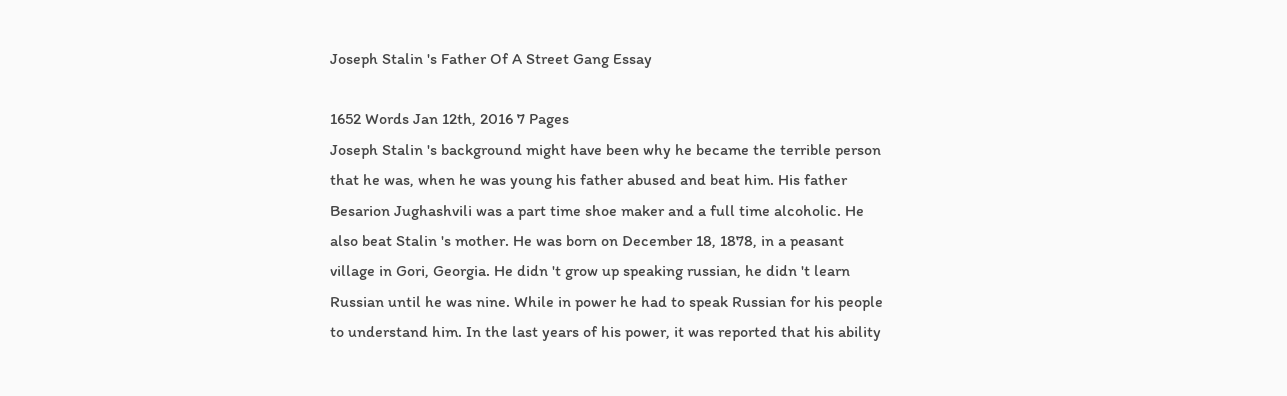Joseph Stalin 's Father Of A Street Gang Essay

1652 Words Jan 12th, 2016 7 Pages
Joseph Stalin 's background might have been why he became the terrible person that he was, when he was young his father abused and beat him. His father Besarion Jughashvili was a part time shoe maker and a full time alcoholic. He also beat Stalin 's mother. He was born on December 18, 1878, in a peasant village in Gori, Georgia. He didn 't grow up speaking russian, he didn 't learn Russian until he was nine. While in power he had to speak Russian for his people to understand him. In the last years of his power, it was reported that his ability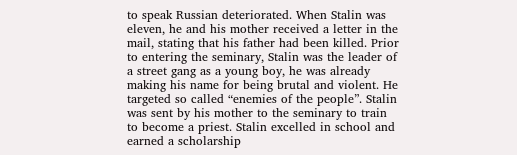to speak Russian deteriorated. When Stalin was eleven, he and his mother received a letter in the mail, stating that his father had been killed. Prior to entering the seminary, Stalin was the leader of a street gang as a young boy, he was already making his name for being brutal and violent. He targeted so called “enemies of the people”. Stalin was sent by his mother to the seminary to train to become a priest. Stalin excelled in school and earned a scholarship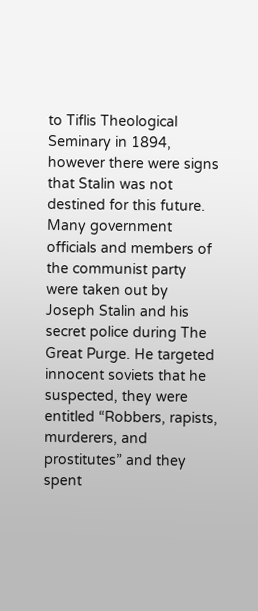to Tiflis Theological Seminary in 1894, however there were signs that Stalin was not destined for this future. Many government officials and members of the communist party were taken out by Joseph Stalin and his secret police during The Great Purge. He targeted innocent soviets that he suspected, they were entitled “Robbers, rapists, murderers, and prostitutes” and they spent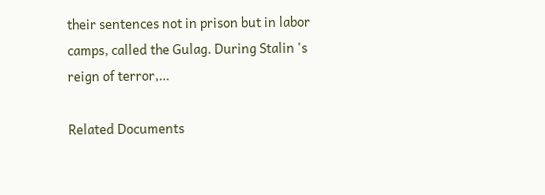their sentences not in prison but in labor camps, called the Gulag. During Stalin 's reign of terror,…

Related Documents